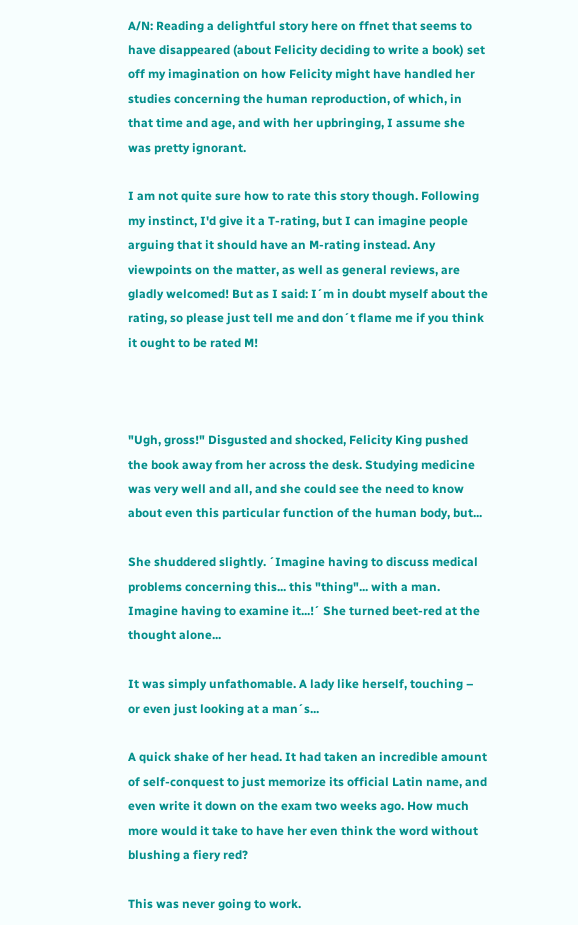A/N: Reading a delightful story here on ffnet that seems to have disappeared (about Felicity deciding to write a book) set off my imagination on how Felicity might have handled her studies concerning the human reproduction, of which, in that time and age, and with her upbringing, I assume she was pretty ignorant.

I am not quite sure how to rate this story though. Following my instinct, I'd give it a T-rating, but I can imagine people arguing that it should have an M-rating instead. Any viewpoints on the matter, as well as general reviews, are gladly welcomed! But as I said: I´m in doubt myself about the rating, so please just tell me and don´t flame me if you think it ought to be rated M!



"Ugh, gross!" Disgusted and shocked, Felicity King pushed the book away from her across the desk. Studying medicine was very well and all, and she could see the need to know about even this particular function of the human body, but...

She shuddered slightly. ´Imagine having to discuss medical problems concerning this... this "thing"... with a man. Imagine having to examine it...!´ She turned beet-red at the thought alone...

It was simply unfathomable. A lady like herself, touching – or even just looking at a man´s...

A quick shake of her head. It had taken an incredible amount of self-conquest to just memorize its official Latin name, and even write it down on the exam two weeks ago. How much more would it take to have her even think the word without blushing a fiery red?

This was never going to work.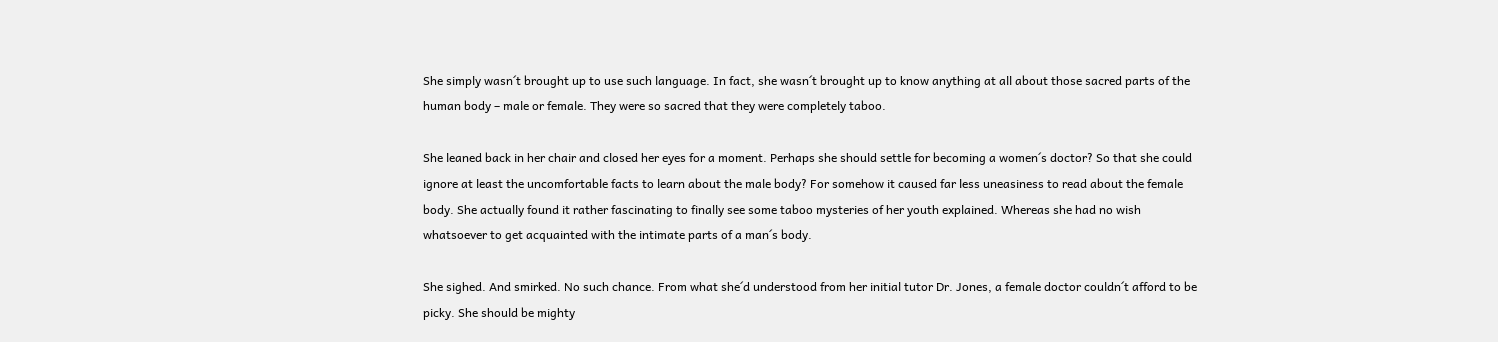She simply wasn´t brought up to use such language. In fact, she wasn´t brought up to know anything at all about those sacred parts of the human body – male or female. They were so sacred that they were completely taboo.

She leaned back in her chair and closed her eyes for a moment. Perhaps she should settle for becoming a women´s doctor? So that she could ignore at least the uncomfortable facts to learn about the male body? For somehow it caused far less uneasiness to read about the female body. She actually found it rather fascinating to finally see some taboo mysteries of her youth explained. Whereas she had no wish whatsoever to get acquainted with the intimate parts of a man´s body.

She sighed. And smirked. No such chance. From what she´d understood from her initial tutor Dr. Jones, a female doctor couldn´t afford to be picky. She should be mighty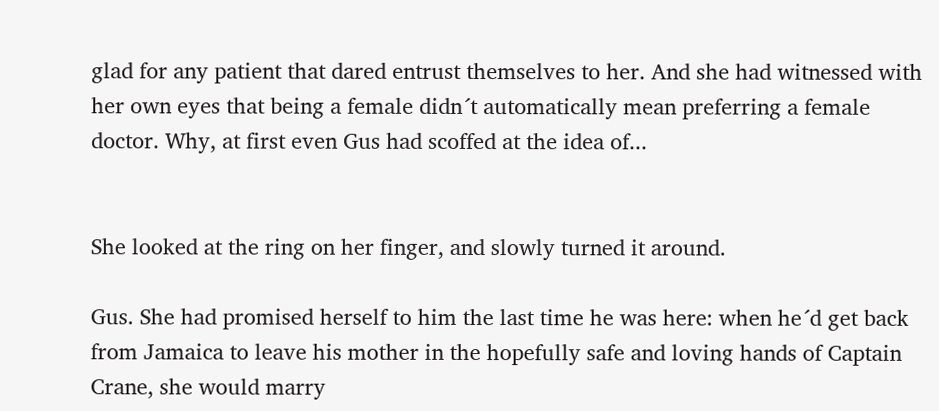glad for any patient that dared entrust themselves to her. And she had witnessed with her own eyes that being a female didn´t automatically mean preferring a female doctor. Why, at first even Gus had scoffed at the idea of...


She looked at the ring on her finger, and slowly turned it around.

Gus. She had promised herself to him the last time he was here: when he´d get back from Jamaica to leave his mother in the hopefully safe and loving hands of Captain Crane, she would marry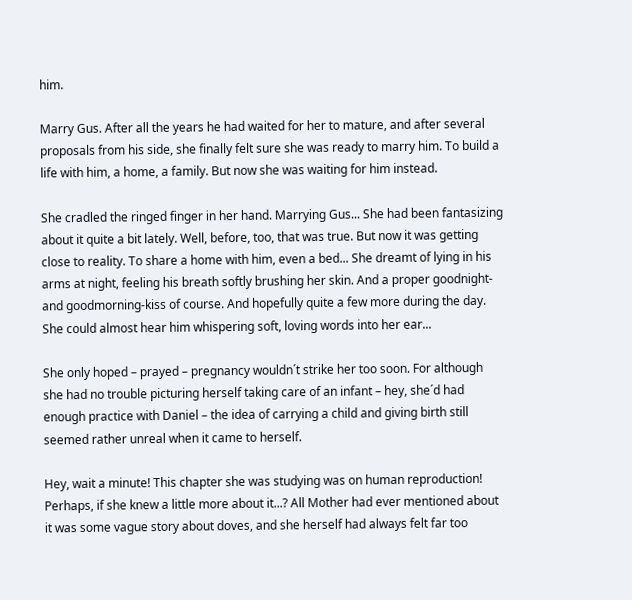him.

Marry Gus. After all the years he had waited for her to mature, and after several proposals from his side, she finally felt sure she was ready to marry him. To build a life with him, a home, a family. But now she was waiting for him instead.

She cradled the ringed finger in her hand. Marrying Gus... She had been fantasizing about it quite a bit lately. Well, before, too, that was true. But now it was getting close to reality. To share a home with him, even a bed... She dreamt of lying in his arms at night, feeling his breath softly brushing her skin. And a proper goodnight- and goodmorning-kiss of course. And hopefully quite a few more during the day. She could almost hear him whispering soft, loving words into her ear...

She only hoped – prayed – pregnancy wouldn´t strike her too soon. For although she had no trouble picturing herself taking care of an infant – hey, she´d had enough practice with Daniel – the idea of carrying a child and giving birth still seemed rather unreal when it came to herself.

Hey, wait a minute! This chapter she was studying was on human reproduction! Perhaps, if she knew a little more about it...? All Mother had ever mentioned about it was some vague story about doves, and she herself had always felt far too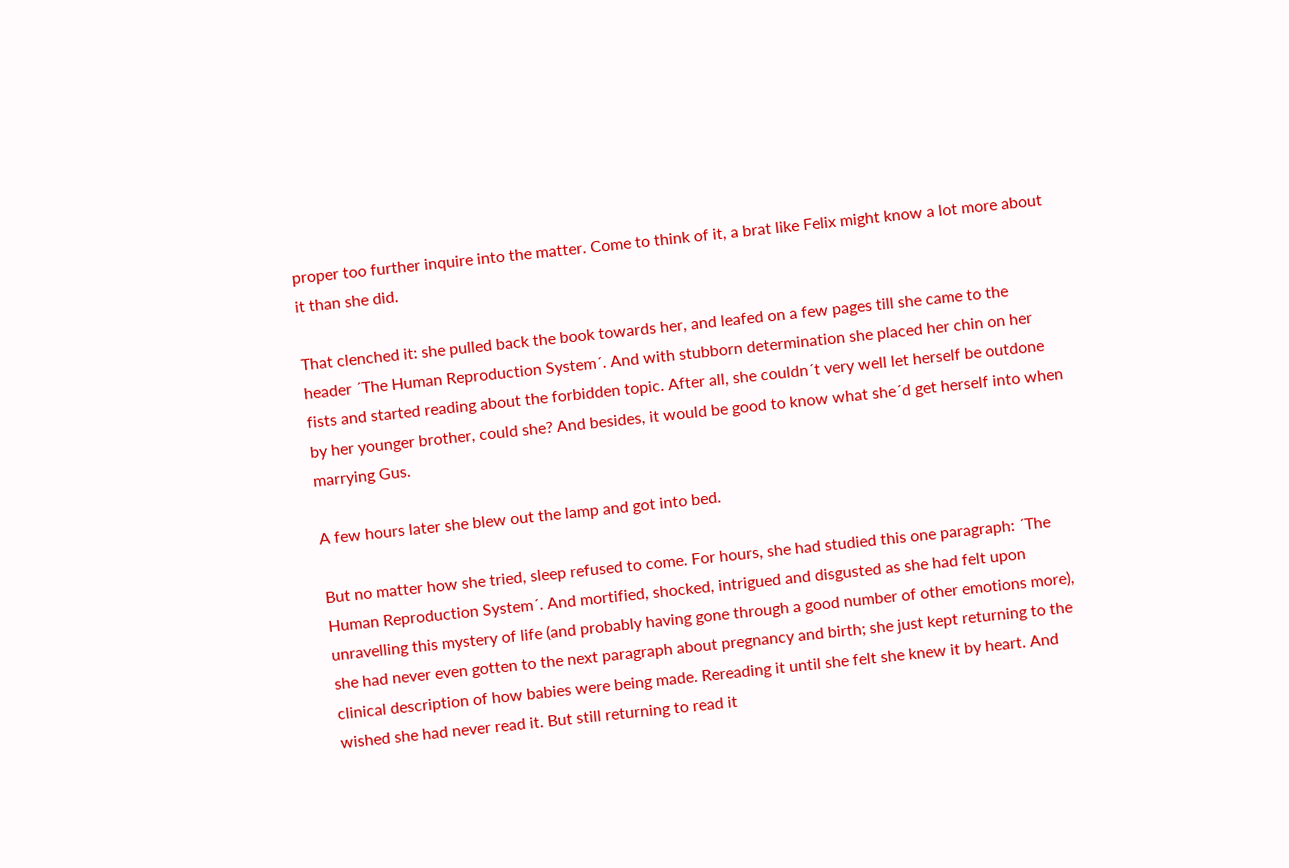proper too further inquire into the matter. Come to think of it, a brat like Felix might know a lot more about it than she did.

That clenched it: she pulled back the book towards her, and leafed on a few pages till she came to the header ´The Human Reproduction System´. And with stubborn determination she placed her chin on her fists and started reading about the forbidden topic. After all, she couldn´t very well let herself be outdone by her younger brother, could she? And besides, it would be good to know what she´d get herself into when marrying Gus.

A few hours later she blew out the lamp and got into bed.

But no matter how she tried, sleep refused to come. For hours, she had studied this one paragraph: ´The Human Reproduction System´. And mortified, shocked, intrigued and disgusted as she had felt upon unravelling this mystery of life (and probably having gone through a good number of other emotions more), she had never even gotten to the next paragraph about pregnancy and birth; she just kept returning to the clinical description of how babies were being made. Rereading it until she felt she knew it by heart. And wished she had never read it. But still returning to read it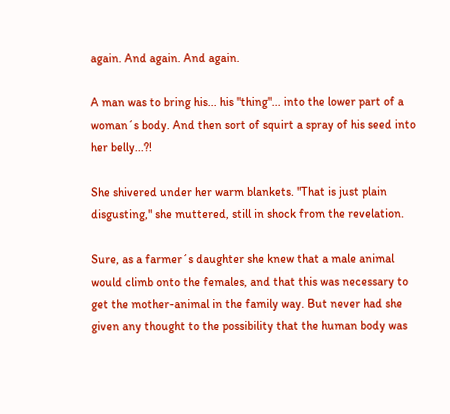again. And again. And again.

A man was to bring his... his "thing"... into the lower part of a woman´s body. And then sort of squirt a spray of his seed into her belly...?!

She shivered under her warm blankets. "That is just plain disgusting," she muttered, still in shock from the revelation.

Sure, as a farmer´s daughter she knew that a male animal would climb onto the females, and that this was necessary to get the mother-animal in the family way. But never had she given any thought to the possibility that the human body was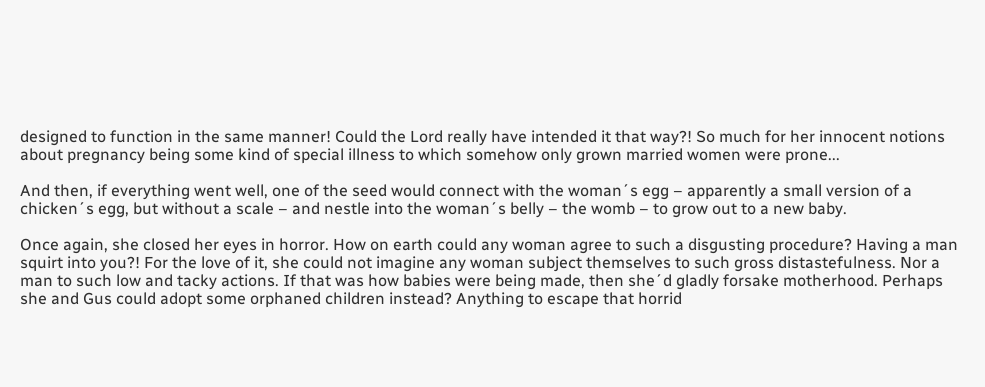designed to function in the same manner! Could the Lord really have intended it that way?! So much for her innocent notions about pregnancy being some kind of special illness to which somehow only grown married women were prone...

And then, if everything went well, one of the seed would connect with the woman´s egg – apparently a small version of a chicken´s egg, but without a scale – and nestle into the woman´s belly – the womb – to grow out to a new baby.

Once again, she closed her eyes in horror. How on earth could any woman agree to such a disgusting procedure? Having a man squirt into you?! For the love of it, she could not imagine any woman subject themselves to such gross distastefulness. Nor a man to such low and tacky actions. If that was how babies were being made, then she´d gladly forsake motherhood. Perhaps she and Gus could adopt some orphaned children instead? Anything to escape that horrid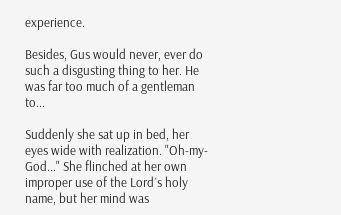experience.

Besides, Gus would never, ever do such a disgusting thing to her. He was far too much of a gentleman to...

Suddenly she sat up in bed, her eyes wide with realization. "Oh-my-God..." She flinched at her own improper use of the Lord´s holy name, but her mind was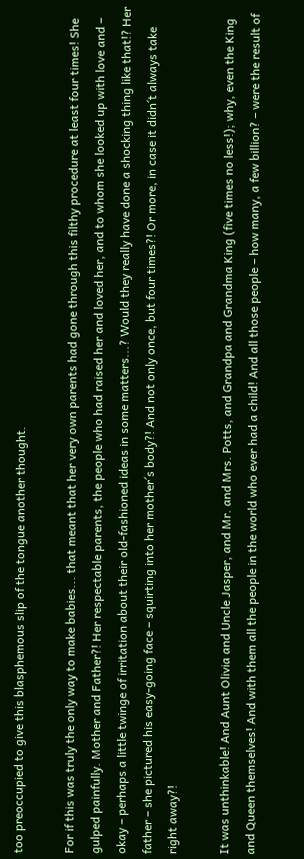too preoccupied to give this blasphemous slip of the tongue another thought.

For if this was truly the only way to make babies... that meant that her very own parents had gone through this filthy procedure at least four times! She gulped painfully. Mother and Father?! Her respectable parents, the people who had raised her and loved her, and to whom she looked up with love and – okay – perhaps a little twinge of irritation about their old-fashioned ideas in some matters...? Would they really have done a shocking thing like that!? Her father – she pictured his easy-going face – squirting into her mother´s body?! And not only once, but four times?! Or more, in case it didn´t always take right away?!

It was unthinkable! And Aunt Olivia and Uncle Jasper, and Mr. and Mrs. Potts, and Grandpa and Grandma King (five times no less!); why, even the King and Queen themselves! And with them all the people in the world who ever had a child! And all those people – how many, a few billion? – were the result of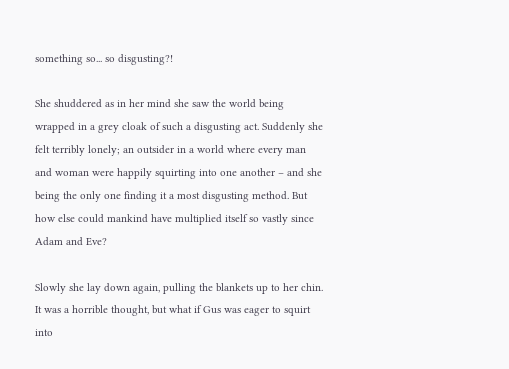something so... so disgusting?!

She shuddered as in her mind she saw the world being wrapped in a grey cloak of such a disgusting act. Suddenly she felt terribly lonely; an outsider in a world where every man and woman were happily squirting into one another – and she being the only one finding it a most disgusting method. But how else could mankind have multiplied itself so vastly since Adam and Eve?

Slowly she lay down again, pulling the blankets up to her chin. It was a horrible thought, but what if Gus was eager to squirt into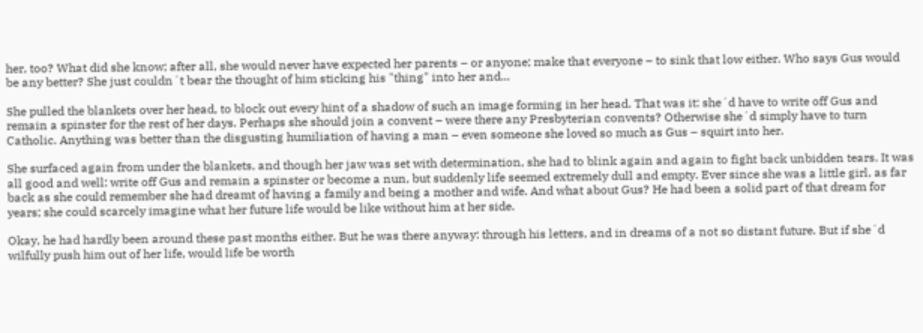her, too? What did she know; after all, she would never have expected her parents – or anyone; make that everyone – to sink that low either. Who says Gus would be any better? She just couldn´t bear the thought of him sticking his "thing" into her and...

She pulled the blankets over her head, to block out every hint of a shadow of such an image forming in her head. That was it: she´d have to write off Gus and remain a spinster for the rest of her days. Perhaps she should join a convent – were there any Presbyterian convents? Otherwise she´d simply have to turn Catholic. Anything was better than the disgusting humiliation of having a man – even someone she loved so much as Gus – squirt into her.

She surfaced again from under the blankets, and though her jaw was set with determination, she had to blink again and again to fight back unbidden tears. It was all good and well: write off Gus and remain a spinster or become a nun, but suddenly life seemed extremely dull and empty. Ever since she was a little girl, as far back as she could remember she had dreamt of having a family and being a mother and wife. And what about Gus? He had been a solid part of that dream for years; she could scarcely imagine what her future life would be like without him at her side.

Okay, he had hardly been around these past months either. But he was there anyway: through his letters, and in dreams of a not so distant future. But if she´d wilfully push him out of her life, would life be worth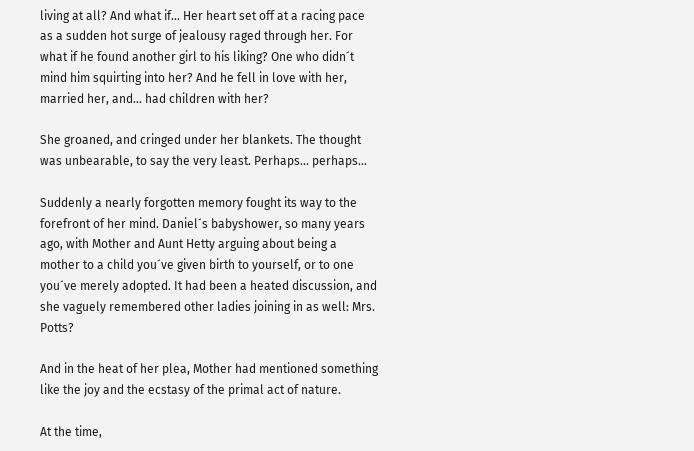living at all? And what if... Her heart set off at a racing pace as a sudden hot surge of jealousy raged through her. For what if he found another girl to his liking? One who didn´t mind him squirting into her? And he fell in love with her, married her, and... had children with her?

She groaned, and cringed under her blankets. The thought was unbearable, to say the very least. Perhaps... perhaps...

Suddenly a nearly forgotten memory fought its way to the forefront of her mind. Daniel´s babyshower, so many years ago, with Mother and Aunt Hetty arguing about being a mother to a child you´ve given birth to yourself, or to one you´ve merely adopted. It had been a heated discussion, and she vaguely remembered other ladies joining in as well: Mrs. Potts?

And in the heat of her plea, Mother had mentioned something like the joy and the ecstasy of the primal act of nature.

At the time,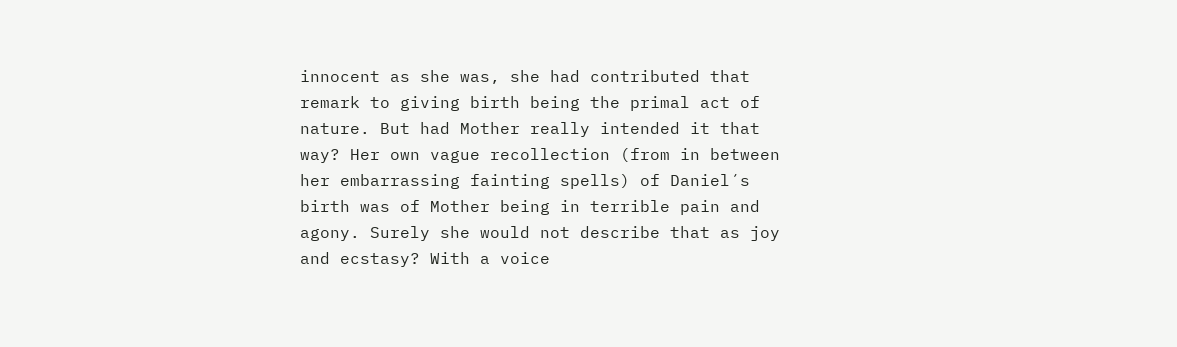innocent as she was, she had contributed that remark to giving birth being the primal act of nature. But had Mother really intended it that way? Her own vague recollection (from in between her embarrassing fainting spells) of Daniel´s birth was of Mother being in terrible pain and agony. Surely she would not describe that as joy and ecstasy? With a voice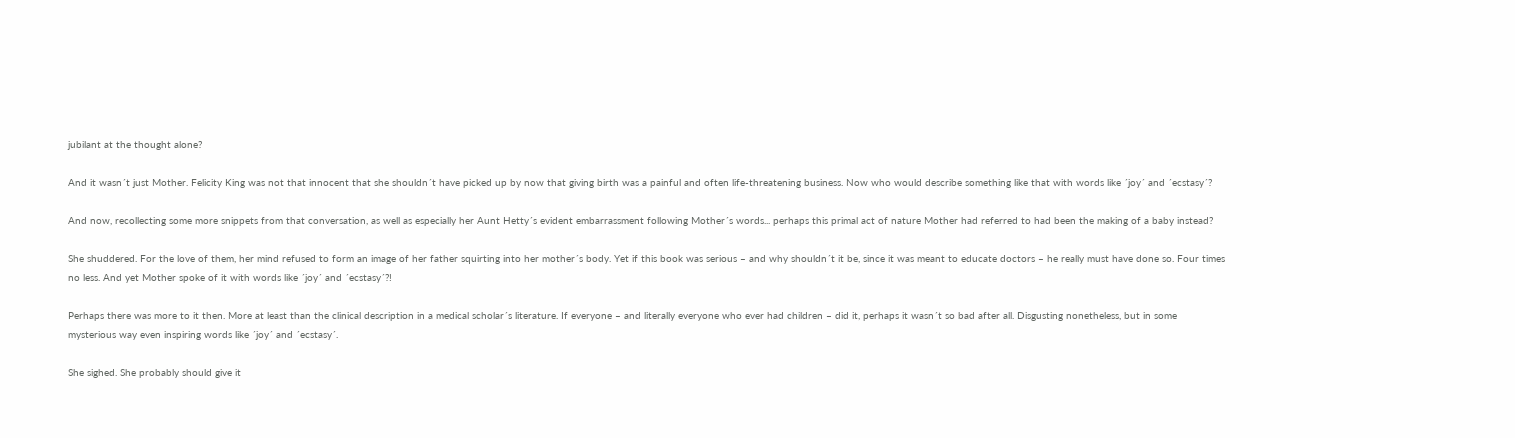jubilant at the thought alone?

And it wasn´t just Mother. Felicity King was not that innocent that she shouldn´t have picked up by now that giving birth was a painful and often life-threatening business. Now who would describe something like that with words like ´joy´ and ´ecstasy´?

And now, recollecting some more snippets from that conversation, as well as especially her Aunt Hetty´s evident embarrassment following Mother´s words... perhaps this primal act of nature Mother had referred to had been the making of a baby instead?

She shuddered. For the love of them, her mind refused to form an image of her father squirting into her mother´s body. Yet if this book was serious – and why shouldn´t it be, since it was meant to educate doctors – he really must have done so. Four times no less. And yet Mother spoke of it with words like ´joy´ and ´ecstasy´?!

Perhaps there was more to it then. More at least than the clinical description in a medical scholar´s literature. If everyone – and literally everyone who ever had children – did it, perhaps it wasn´t so bad after all. Disgusting nonetheless, but in some mysterious way even inspiring words like ´joy´ and ´ecstasy´.

She sighed. She probably should give it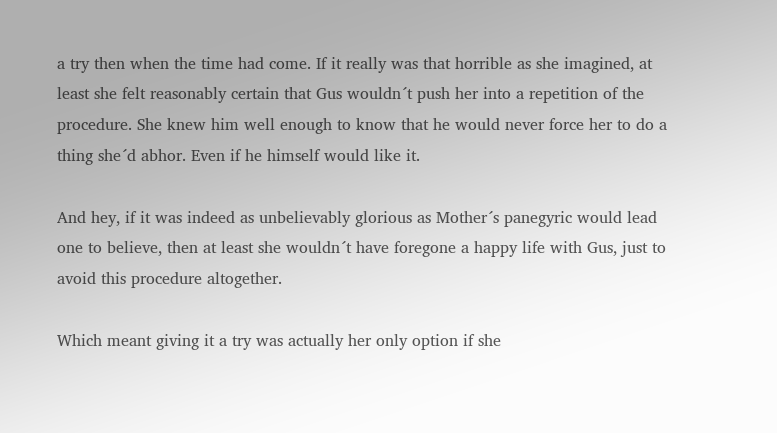a try then when the time had come. If it really was that horrible as she imagined, at least she felt reasonably certain that Gus wouldn´t push her into a repetition of the procedure. She knew him well enough to know that he would never force her to do a thing she´d abhor. Even if he himself would like it.

And hey, if it was indeed as unbelievably glorious as Mother´s panegyric would lead one to believe, then at least she wouldn´t have foregone a happy life with Gus, just to avoid this procedure altogether.

Which meant giving it a try was actually her only option if she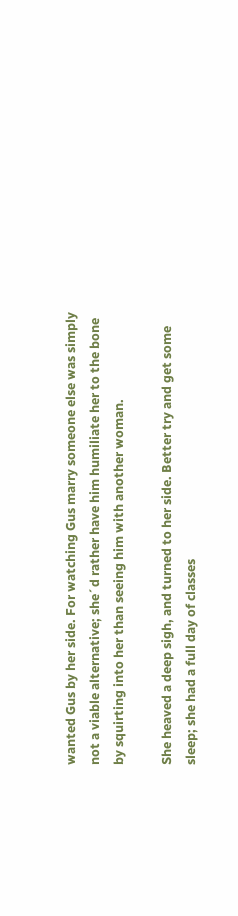wanted Gus by her side. For watching Gus marry someone else was simply not a viable alternative; she´d rather have him humiliate her to the bone by squirting into her than seeing him with another woman.

She heaved a deep sigh, and turned to her side. Better try and get some sleep; she had a full day of classes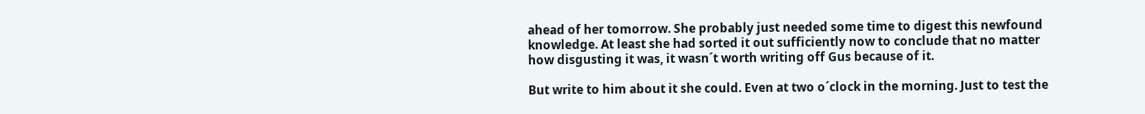ahead of her tomorrow. She probably just needed some time to digest this newfound knowledge. At least she had sorted it out sufficiently now to conclude that no matter how disgusting it was, it wasn´t worth writing off Gus because of it.

But write to him about it she could. Even at two o´clock in the morning. Just to test the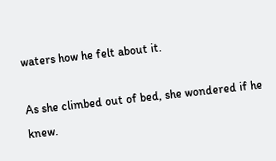waters how he felt about it.

As she climbed out of bed, she wondered if he knew.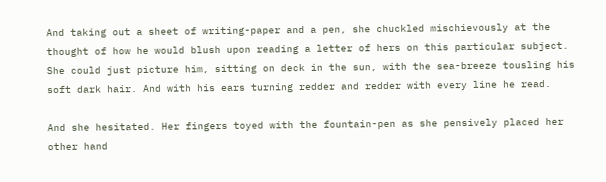And taking out a sheet of writing-paper and a pen, she chuckled mischievously at the thought of how he would blush upon reading a letter of hers on this particular subject. She could just picture him, sitting on deck in the sun, with the sea-breeze tousling his soft dark hair. And with his ears turning redder and redder with every line he read.

And she hesitated. Her fingers toyed with the fountain-pen as she pensively placed her other hand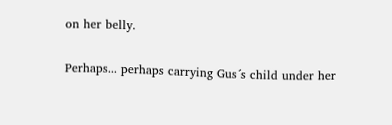on her belly.

Perhaps... perhaps carrying Gus´s child under her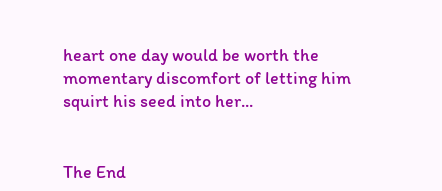heart one day would be worth the momentary discomfort of letting him squirt his seed into her...


The End